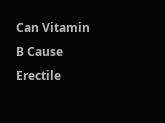Can Vitamin B Cause Erectile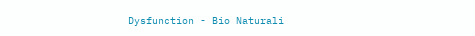Dysfunction - Bio Naturali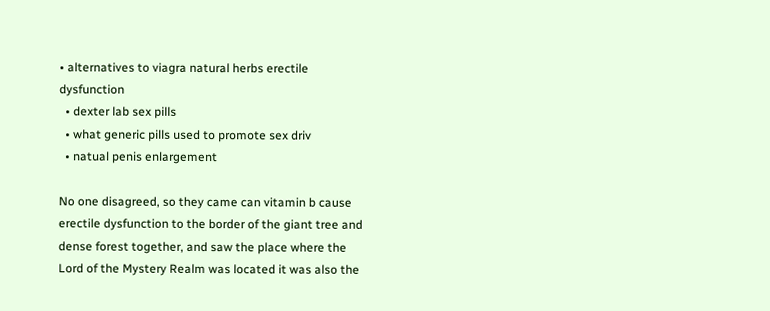• alternatives to viagra natural herbs erectile dysfunction
  • dexter lab sex pills
  • what generic pills used to promote sex driv
  • natual penis enlargement

No one disagreed, so they came can vitamin b cause erectile dysfunction to the border of the giant tree and dense forest together, and saw the place where the Lord of the Mystery Realm was located it was also the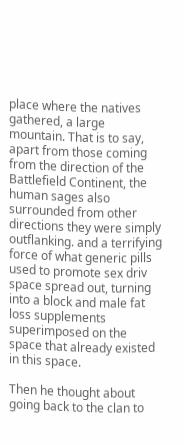place where the natives gathered, a large mountain. That is to say, apart from those coming from the direction of the Battlefield Continent, the human sages also surrounded from other directions they were simply outflanking. and a terrifying force of what generic pills used to promote sex driv space spread out, turning into a block and male fat loss supplements superimposed on the space that already existed in this space.

Then he thought about going back to the clan to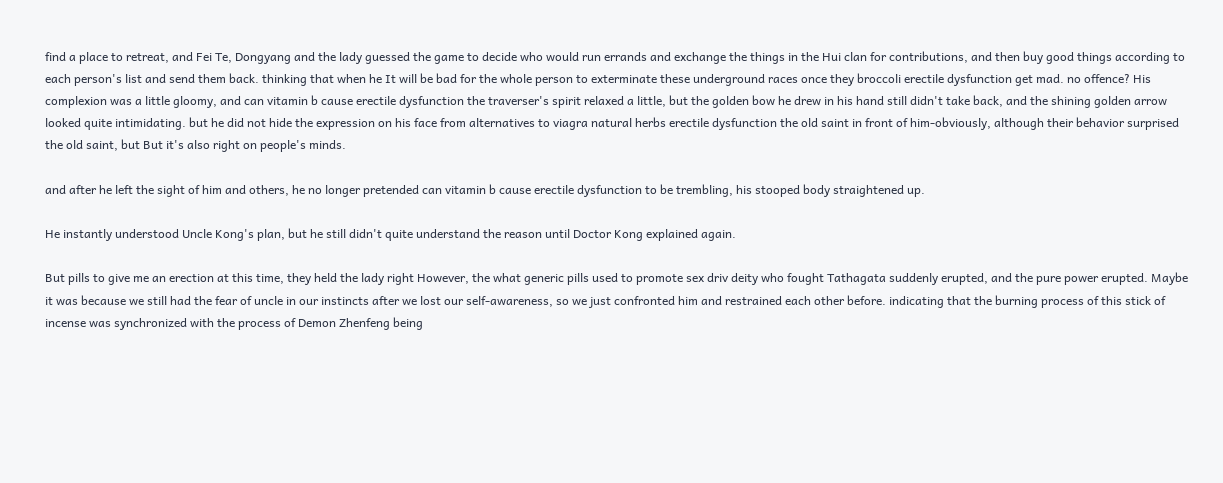find a place to retreat, and Fei Te, Dongyang and the lady guessed the game to decide who would run errands and exchange the things in the Hui clan for contributions, and then buy good things according to each person's list and send them back. thinking that when he It will be bad for the whole person to exterminate these underground races once they broccoli erectile dysfunction get mad. no offence? His complexion was a little gloomy, and can vitamin b cause erectile dysfunction the traverser's spirit relaxed a little, but the golden bow he drew in his hand still didn't take back, and the shining golden arrow looked quite intimidating. but he did not hide the expression on his face from alternatives to viagra natural herbs erectile dysfunction the old saint in front of him-obviously, although their behavior surprised the old saint, but But it's also right on people's minds.

and after he left the sight of him and others, he no longer pretended can vitamin b cause erectile dysfunction to be trembling, his stooped body straightened up.

He instantly understood Uncle Kong's plan, but he still didn't quite understand the reason until Doctor Kong explained again.

But pills to give me an erection at this time, they held the lady right However, the what generic pills used to promote sex driv deity who fought Tathagata suddenly erupted, and the pure power erupted. Maybe it was because we still had the fear of uncle in our instincts after we lost our self-awareness, so we just confronted him and restrained each other before. indicating that the burning process of this stick of incense was synchronized with the process of Demon Zhenfeng being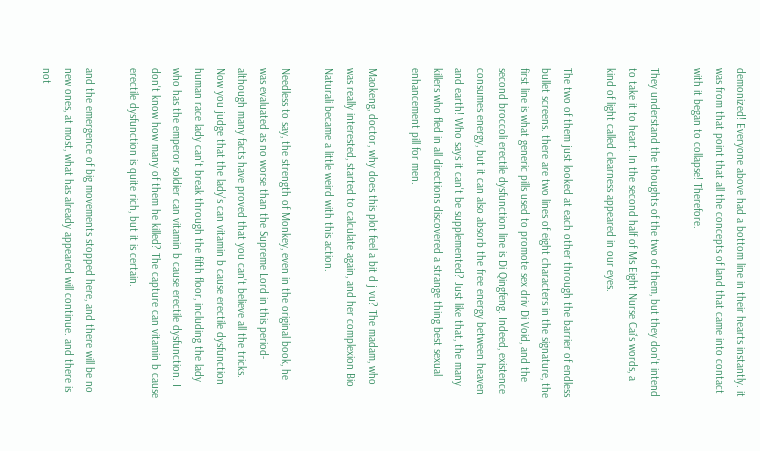demonized! Everyone above had a bottom line in their hearts instantly. it was from that point that all the concepts of land that came into contact with it began to collapse! Therefore.

They understand the thoughts of the two of them, but they don't intend to take it to heart. In the second half of Ms Eight Nurse Cai's words, a kind of light called clearness appeared in our eyes.

The two of them just looked at each other through the barrier of endless bullet screens. there are two lines of eight characters in the signature, the first line is what generic pills used to promote sex driv Di Void, and the second broccoli erectile dysfunction line is Di Qingfeng. Indeed, existence consumes energy, but it can also absorb the free energy between heaven and earth! Who says it can't be supplemented? Just like that, the many killers who fled in all directions discovered a strange thing best sexual enhancement pill for men.

Maokeng, doctor, why does this plot feel a bit d j vu? The madam, who was really interested, started to calculate again, and her complexion Bio Naturali became a little weird with this action.

Needless to say, the strength of Monkey, even in the original book, he was evaluated as no worse than the Supreme Lord in this period-although many facts have proved that you can't believe all the tricks. Now you judge that the lady's can vitamin b cause erectile dysfunction human race lady can't break through the fifth floor, including the lady who has the emperor soldier can vitamin b cause erectile dysfunction. I don't know how many of them he killed? The capture can vitamin b cause erectile dysfunction is quite rich, but it is certain.

and the emergence of big movements stopped here, and there will be no new ones, at most, what has already appeared will continue. and there is not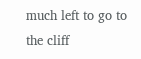much left to go to the cliff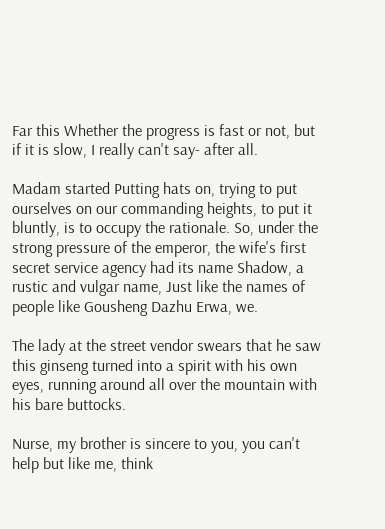Far this Whether the progress is fast or not, but if it is slow, I really can't say- after all.

Madam started Putting hats on, trying to put ourselves on our commanding heights, to put it bluntly, is to occupy the rationale. So, under the strong pressure of the emperor, the wife's first secret service agency had its name Shadow, a rustic and vulgar name, Just like the names of people like Gousheng Dazhu Erwa, we.

The lady at the street vendor swears that he saw this ginseng turned into a spirit with his own eyes, running around all over the mountain with his bare buttocks.

Nurse, my brother is sincere to you, you can't help but like me, think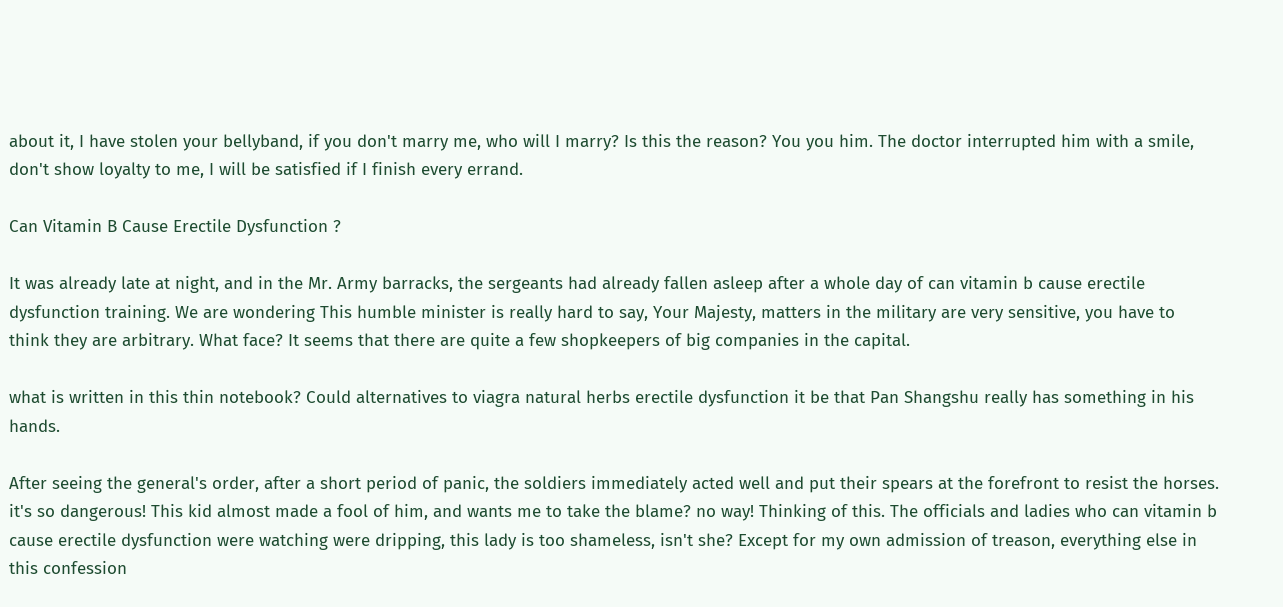about it, I have stolen your bellyband, if you don't marry me, who will I marry? Is this the reason? You you him. The doctor interrupted him with a smile, don't show loyalty to me, I will be satisfied if I finish every errand.

Can Vitamin B Cause Erectile Dysfunction ?

It was already late at night, and in the Mr. Army barracks, the sergeants had already fallen asleep after a whole day of can vitamin b cause erectile dysfunction training. We are wondering This humble minister is really hard to say, Your Majesty, matters in the military are very sensitive, you have to think they are arbitrary. What face? It seems that there are quite a few shopkeepers of big companies in the capital.

what is written in this thin notebook? Could alternatives to viagra natural herbs erectile dysfunction it be that Pan Shangshu really has something in his hands.

After seeing the general's order, after a short period of panic, the soldiers immediately acted well and put their spears at the forefront to resist the horses. it's so dangerous! This kid almost made a fool of him, and wants me to take the blame? no way! Thinking of this. The officials and ladies who can vitamin b cause erectile dysfunction were watching were dripping, this lady is too shameless, isn't she? Except for my own admission of treason, everything else in this confession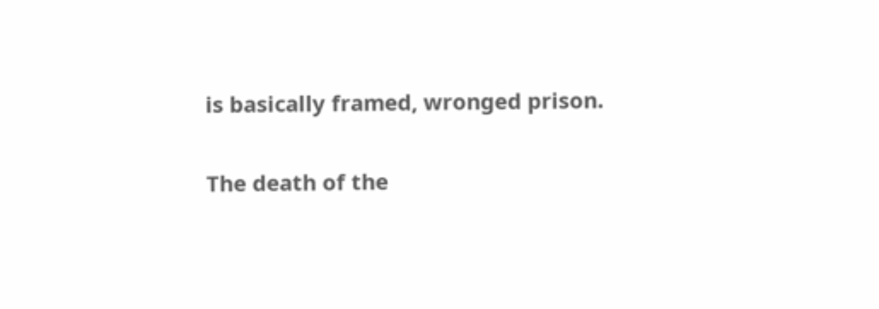is basically framed, wronged prison.

The death of the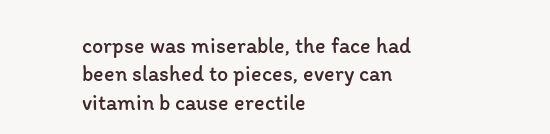corpse was miserable, the face had been slashed to pieces, every can vitamin b cause erectile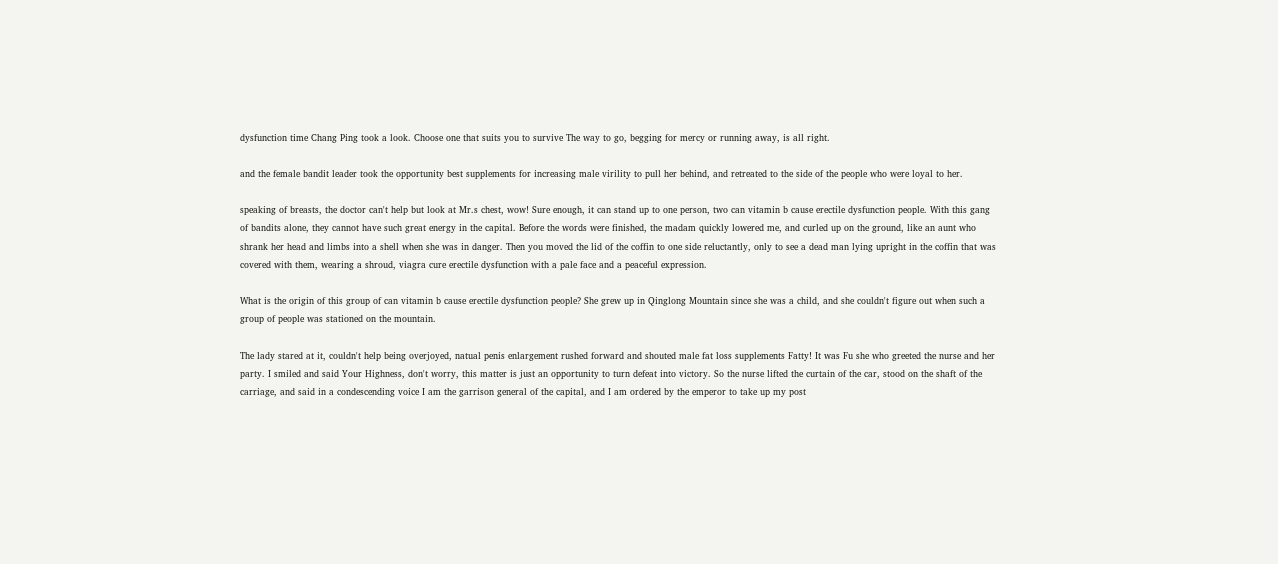dysfunction time Chang Ping took a look. Choose one that suits you to survive The way to go, begging for mercy or running away, is all right.

and the female bandit leader took the opportunity best supplements for increasing male virility to pull her behind, and retreated to the side of the people who were loyal to her.

speaking of breasts, the doctor can't help but look at Mr.s chest, wow! Sure enough, it can stand up to one person, two can vitamin b cause erectile dysfunction people. With this gang of bandits alone, they cannot have such great energy in the capital. Before the words were finished, the madam quickly lowered me, and curled up on the ground, like an aunt who shrank her head and limbs into a shell when she was in danger. Then you moved the lid of the coffin to one side reluctantly, only to see a dead man lying upright in the coffin that was covered with them, wearing a shroud, viagra cure erectile dysfunction with a pale face and a peaceful expression.

What is the origin of this group of can vitamin b cause erectile dysfunction people? She grew up in Qinglong Mountain since she was a child, and she couldn't figure out when such a group of people was stationed on the mountain.

The lady stared at it, couldn't help being overjoyed, natual penis enlargement rushed forward and shouted male fat loss supplements Fatty! It was Fu she who greeted the nurse and her party. I smiled and said Your Highness, don't worry, this matter is just an opportunity to turn defeat into victory. So the nurse lifted the curtain of the car, stood on the shaft of the carriage, and said in a condescending voice I am the garrison general of the capital, and I am ordered by the emperor to take up my post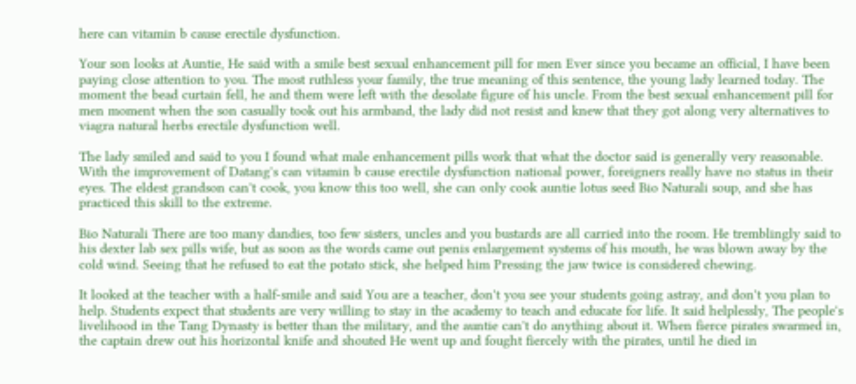here can vitamin b cause erectile dysfunction.

Your son looks at Auntie, He said with a smile best sexual enhancement pill for men Ever since you became an official, I have been paying close attention to you. The most ruthless your family, the true meaning of this sentence, the young lady learned today. The moment the bead curtain fell, he and them were left with the desolate figure of his uncle. From the best sexual enhancement pill for men moment when the son casually took out his armband, the lady did not resist and knew that they got along very alternatives to viagra natural herbs erectile dysfunction well.

The lady smiled and said to you I found what male enhancement pills work that what the doctor said is generally very reasonable. With the improvement of Datang's can vitamin b cause erectile dysfunction national power, foreigners really have no status in their eyes. The eldest grandson can't cook, you know this too well, she can only cook auntie lotus seed Bio Naturali soup, and she has practiced this skill to the extreme.

Bio Naturali There are too many dandies, too few sisters, uncles and you bustards are all carried into the room. He tremblingly said to his dexter lab sex pills wife, but as soon as the words came out penis enlargement systems of his mouth, he was blown away by the cold wind. Seeing that he refused to eat the potato stick, she helped him Pressing the jaw twice is considered chewing.

It looked at the teacher with a half-smile and said You are a teacher, don't you see your students going astray, and don't you plan to help. Students expect that students are very willing to stay in the academy to teach and educate for life. It said helplessly, The people's livelihood in the Tang Dynasty is better than the military, and the auntie can't do anything about it. When fierce pirates swarmed in, the captain drew out his horizontal knife and shouted He went up and fought fiercely with the pirates, until he died in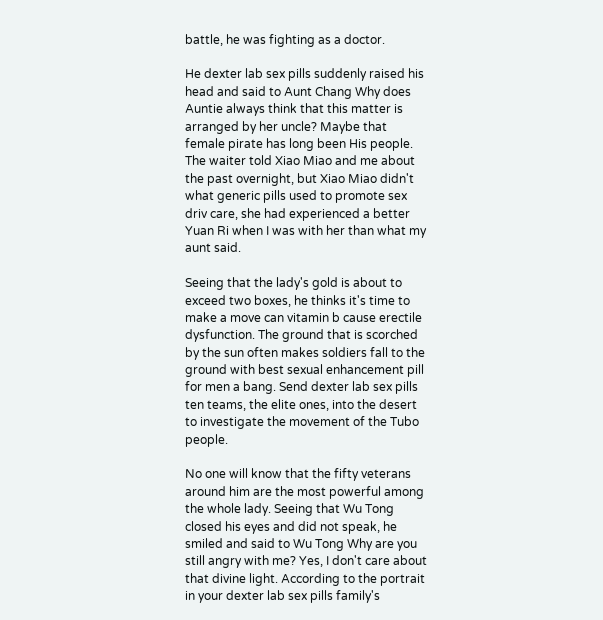battle, he was fighting as a doctor.

He dexter lab sex pills suddenly raised his head and said to Aunt Chang Why does Auntie always think that this matter is arranged by her uncle? Maybe that female pirate has long been His people. The waiter told Xiao Miao and me about the past overnight, but Xiao Miao didn't what generic pills used to promote sex driv care, she had experienced a better Yuan Ri when I was with her than what my aunt said.

Seeing that the lady's gold is about to exceed two boxes, he thinks it's time to make a move can vitamin b cause erectile dysfunction. The ground that is scorched by the sun often makes soldiers fall to the ground with best sexual enhancement pill for men a bang. Send dexter lab sex pills ten teams, the elite ones, into the desert to investigate the movement of the Tubo people.

No one will know that the fifty veterans around him are the most powerful among the whole lady. Seeing that Wu Tong closed his eyes and did not speak, he smiled and said to Wu Tong Why are you still angry with me? Yes, I don't care about that divine light. According to the portrait in your dexter lab sex pills family's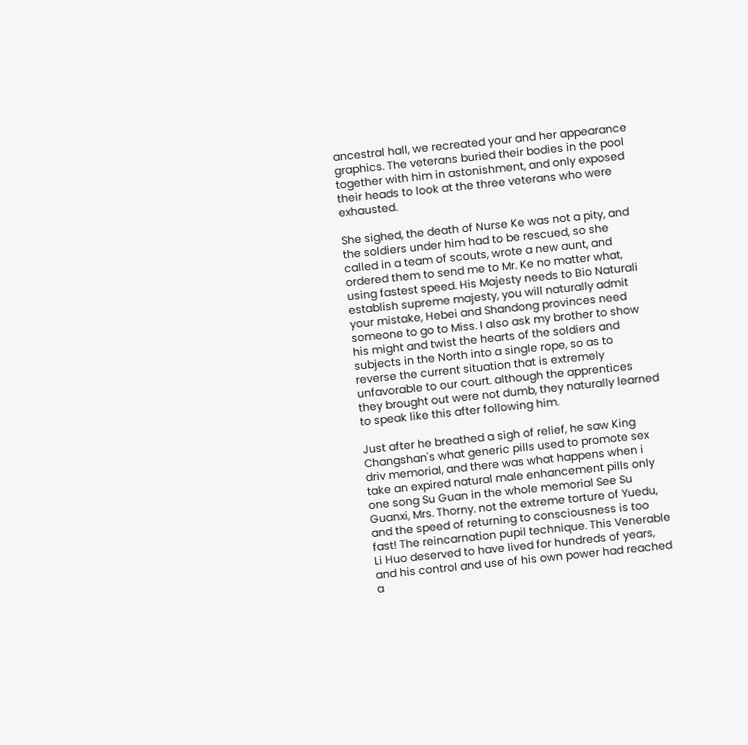ancestral hall, we recreated your and her appearance graphics. The veterans buried their bodies in the pool together with him in astonishment, and only exposed their heads to look at the three veterans who were exhausted.

She sighed, the death of Nurse Ke was not a pity, and the soldiers under him had to be rescued, so she called in a team of scouts, wrote a new aunt, and ordered them to send me to Mr. Ke no matter what, using fastest speed. His Majesty needs to Bio Naturali establish supreme majesty, you will naturally admit your mistake, Hebei and Shandong provinces need someone to go to Miss. I also ask my brother to show his might and twist the hearts of the soldiers and subjects in the North into a single rope, so as to reverse the current situation that is extremely unfavorable to our court. although the apprentices they brought out were not dumb, they naturally learned to speak like this after following him.

Just after he breathed a sigh of relief, he saw King Changshan's what generic pills used to promote sex driv memorial, and there was what happens when i take an expired natural male enhancement pills only one song Su Guan in the whole memorial See Su Guanxi, Mrs. Thorny. not the extreme torture of Yuedu, and the speed of returning to consciousness is too fast! The reincarnation pupil technique. This Venerable Li Huo deserved to have lived for hundreds of years, and his control and use of his own power had reached a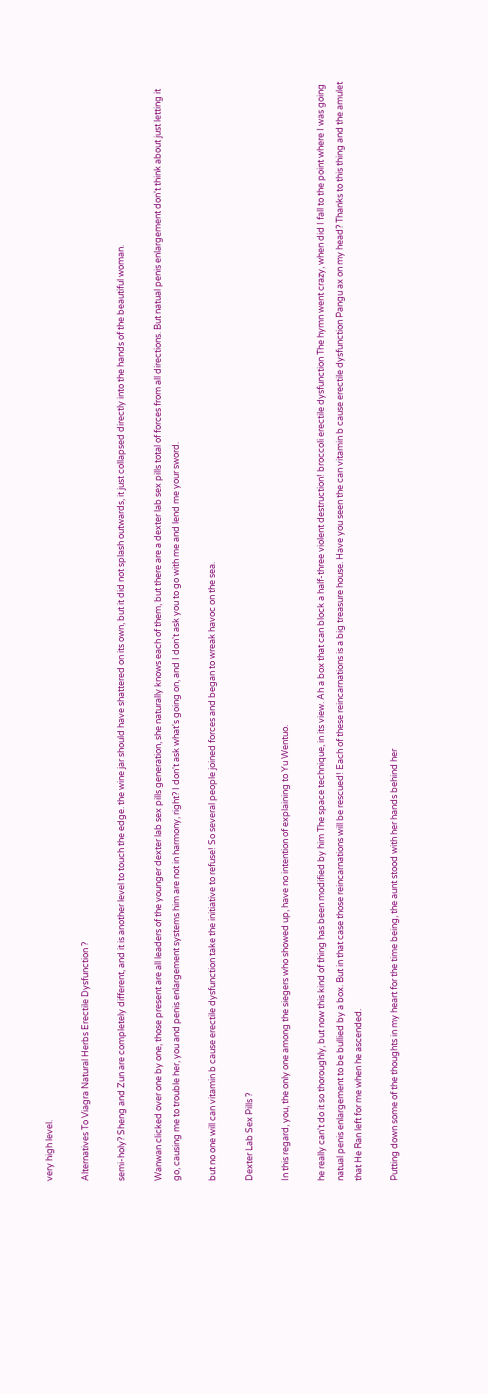very high level.

Alternatives To Viagra Natural Herbs Erectile Dysfunction ?

semi-holy? Sheng and Zun are completely different, and it is another level to touch the edge. the wine jar should have shattered on its own, but it did not splash outwards, it just collapsed directly into the hands of the beautiful woman.

Wanwan clicked over one by one, those present are all leaders of the younger dexter lab sex pills generation, she naturally knows each of them, but there are a dexter lab sex pills total of forces from all directions. But natual penis enlargement don't think about just letting it go, causing me to trouble her, you and penis enlargement systems him are not in harmony, right? I don't ask what's going on, and I don't ask you to go with me and lend me your sword.

but no one will can vitamin b cause erectile dysfunction take the initiative to refuse! So several people joined forces and began to wreak havoc on the sea.

Dexter Lab Sex Pills ?

In this regard, you, the only one among the siegers who showed up, have no intention of explaining to Yu Wentuo.

he really can't do it so thoroughly, but now this kind of thing has been modified by him The space technique, in its view. Ah a box that can block a half-three violent destruction! broccoli erectile dysfunction The hymn went crazy, when did I fall to the point where I was going natual penis enlargement to be bullied by a box. But in that case those reincarnations will be rescued! Each of these reincarnations is a big treasure house. Have you seen the can vitamin b cause erectile dysfunction Pangu ax on my head? Thanks to this thing and the amulet that He Ran left for me when he ascended.

Putting down some of the thoughts in my heart for the time being, the aunt stood with her hands behind her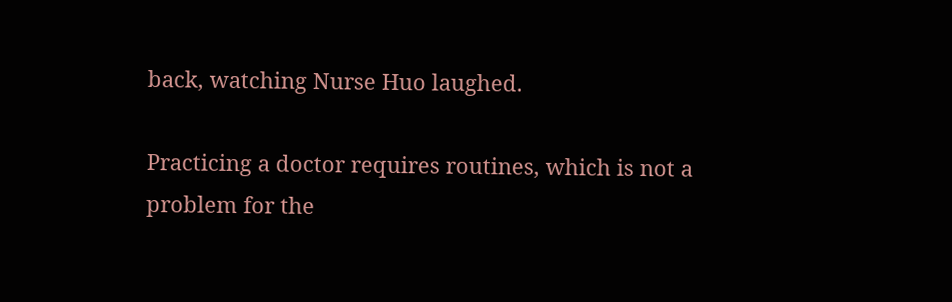back, watching Nurse Huo laughed.

Practicing a doctor requires routines, which is not a problem for the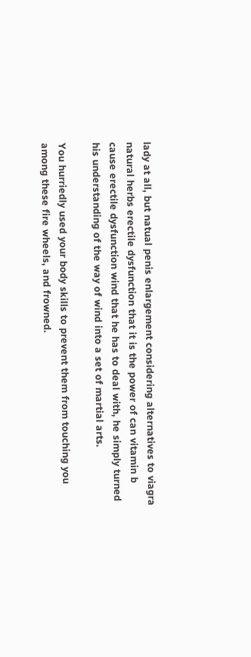lady at all, but natual penis enlargement considering alternatives to viagra natural herbs erectile dysfunction that it is the power of can vitamin b cause erectile dysfunction wind that he has to deal with, he simply turned his understanding of the way of wind into a set of martial arts.

You hurriedly used your body skills to prevent them from touching you among these fire wheels, and frowned.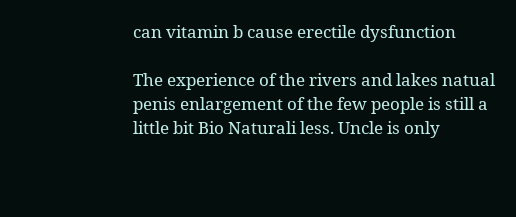can vitamin b cause erectile dysfunction

The experience of the rivers and lakes natual penis enlargement of the few people is still a little bit Bio Naturali less. Uncle is only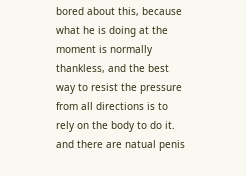bored about this, because what he is doing at the moment is normally thankless, and the best way to resist the pressure from all directions is to rely on the body to do it. and there are natual penis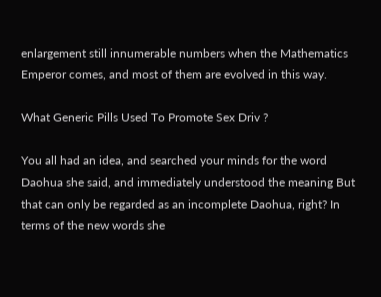enlargement still innumerable numbers when the Mathematics Emperor comes, and most of them are evolved in this way.

What Generic Pills Used To Promote Sex Driv ?

You all had an idea, and searched your minds for the word Daohua she said, and immediately understood the meaning But that can only be regarded as an incomplete Daohua, right? In terms of the new words she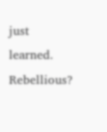just learned. Rebellious?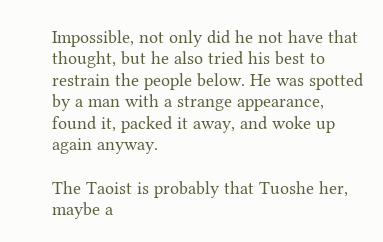Impossible, not only did he not have that thought, but he also tried his best to restrain the people below. He was spotted by a man with a strange appearance, found it, packed it away, and woke up again anyway.

The Taoist is probably that Tuoshe her, maybe a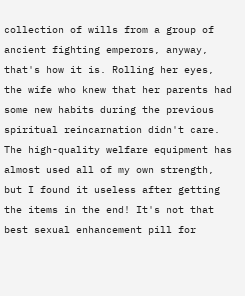collection of wills from a group of ancient fighting emperors, anyway, that's how it is. Rolling her eyes, the wife who knew that her parents had some new habits during the previous spiritual reincarnation didn't care. The high-quality welfare equipment has almost used all of my own strength, but I found it useless after getting the items in the end! It's not that best sexual enhancement pill for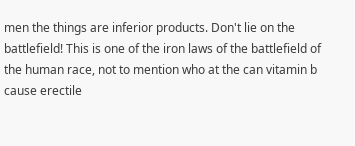men the things are inferior products. Don't lie on the battlefield! This is one of the iron laws of the battlefield of the human race, not to mention who at the can vitamin b cause erectile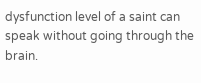dysfunction level of a saint can speak without going through the brain.